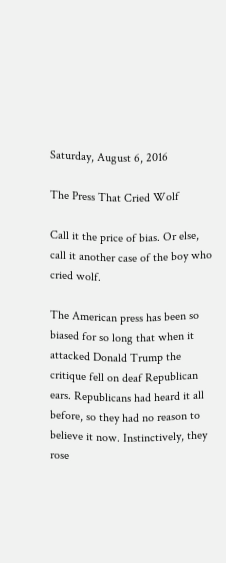Saturday, August 6, 2016

The Press That Cried Wolf

Call it the price of bias. Or else, call it another case of the boy who cried wolf.

The American press has been so biased for so long that when it attacked Donald Trump the critique fell on deaf Republican ears. Republicans had heard it all before, so they had no reason to believe it now. Instinctively, they rose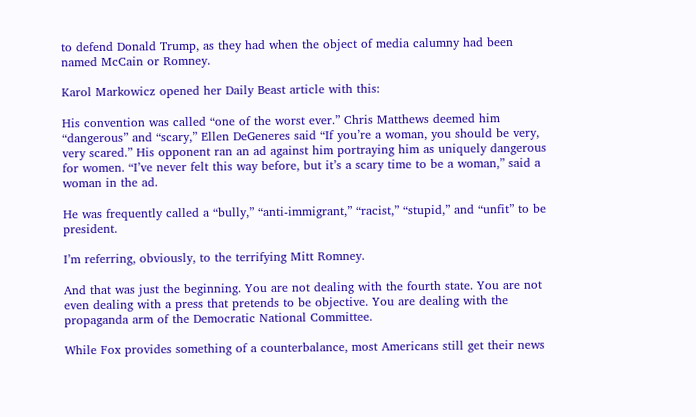to defend Donald Trump, as they had when the object of media calumny had been named McCain or Romney.

Karol Markowicz opened her Daily Beast article with this:

His convention was called “one of the worst ever.” Chris Matthews deemed him “dangerous” and “scary,” Ellen DeGeneres said “If you’re a woman, you should be very, very scared.” His opponent ran an ad against him portraying him as uniquely dangerous for women. “I’ve never felt this way before, but it’s a scary time to be a woman,” said a woman in the ad.

He was frequently called a “bully,” “anti-immigrant,” “racist,” “stupid,” and “unfit” to be president.

I’m referring, obviously, to the terrifying Mitt Romney.

And that was just the beginning. You are not dealing with the fourth state. You are not even dealing with a press that pretends to be objective. You are dealing with the propaganda arm of the Democratic National Committee.

While Fox provides something of a counterbalance, most Americans still get their news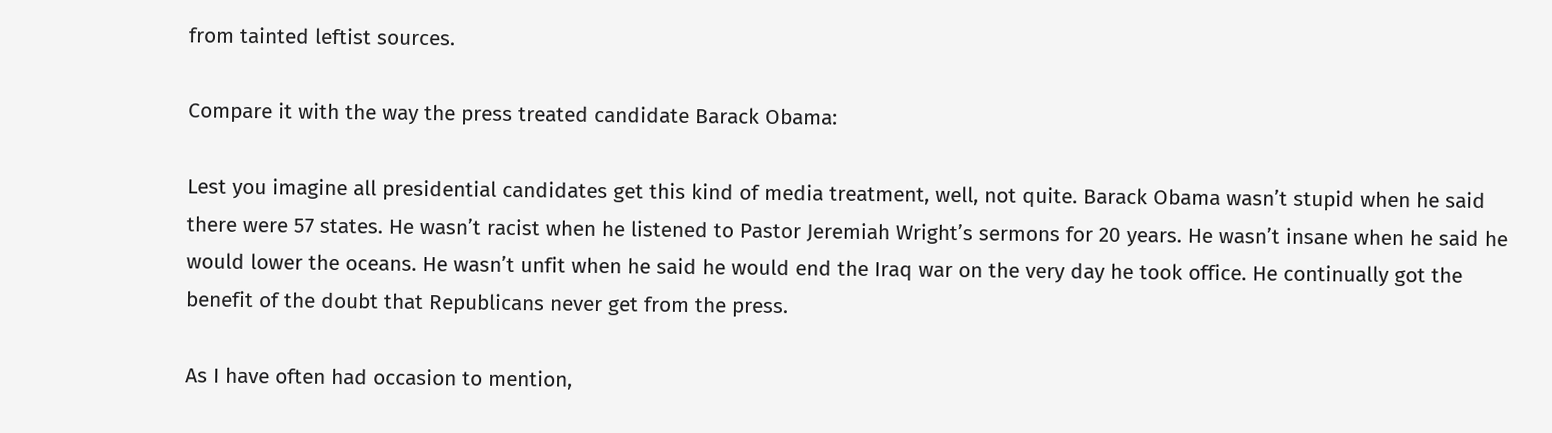from tainted leftist sources.

Compare it with the way the press treated candidate Barack Obama:

Lest you imagine all presidential candidates get this kind of media treatment, well, not quite. Barack Obama wasn’t stupid when he said there were 57 states. He wasn’t racist when he listened to Pastor Jeremiah Wright’s sermons for 20 years. He wasn’t insane when he said he would lower the oceans. He wasn’t unfit when he said he would end the Iraq war on the very day he took office. He continually got the benefit of the doubt that Republicans never get from the press.

As I have often had occasion to mention,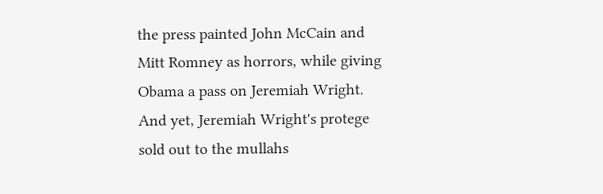the press painted John McCain and Mitt Romney as horrors, while giving Obama a pass on Jeremiah Wright. And yet, Jeremiah Wright's protege sold out to the mullahs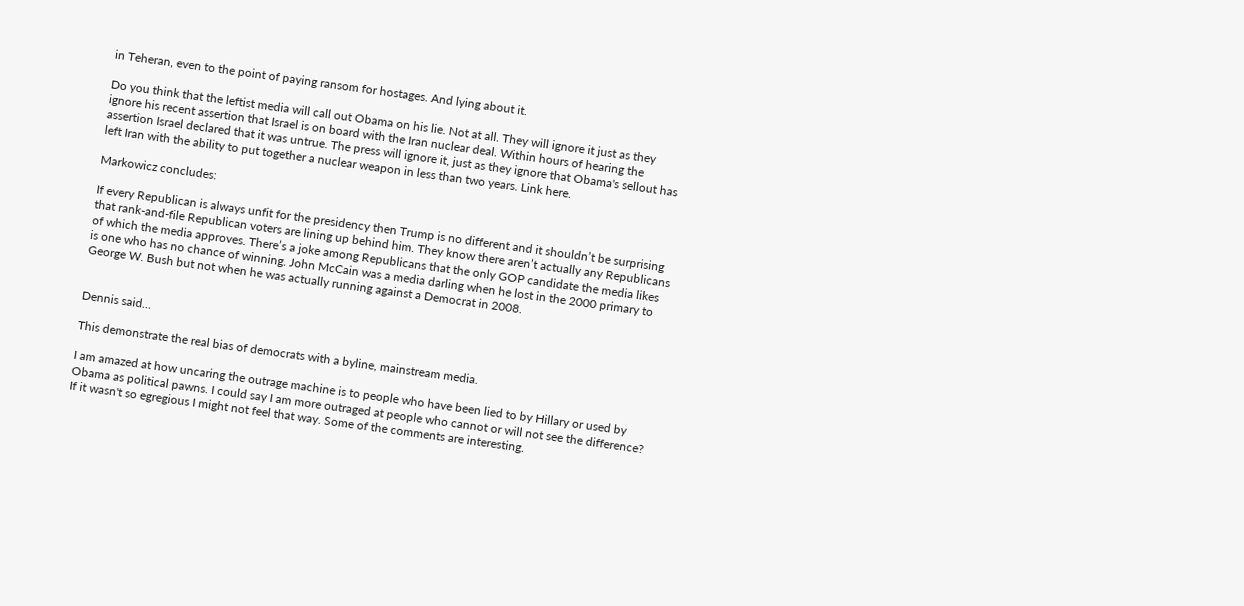in Teheran, even to the point of paying ransom for hostages. And lying about it.

Do you think that the leftist media will call out Obama on his lie. Not at all. They will ignore it just as they ignore his recent assertion that Israel is on board with the Iran nuclear deal. Within hours of hearing the assertion Israel declared that it was untrue. The press will ignore it, just as they ignore that Obama's sellout has left Iran with the ability to put together a nuclear weapon in less than two years. Link here.

Markowicz concludes:

If every Republican is always unfit for the presidency then Trump is no different and it shouldn’t be surprising that rank-and-file Republican voters are lining up behind him. They know there aren’t actually any Republicans of which the media approves. There’s a joke among Republicans that the only GOP candidate the media likes is one who has no chance of winning. John McCain was a media darling when he lost in the 2000 primary to George W. Bush but not when he was actually running against a Democrat in 2008.


Dennis said...

This demonstrate the real bias of democrats with a byline, mainstream media.

I am amazed at how uncaring the outrage machine is to people who have been lied to by Hillary or used by Obama as political pawns. I could say I am more outraged at people who cannot or will not see the difference? If it wasn't so egregious I might not feel that way. Some of the comments are interesting.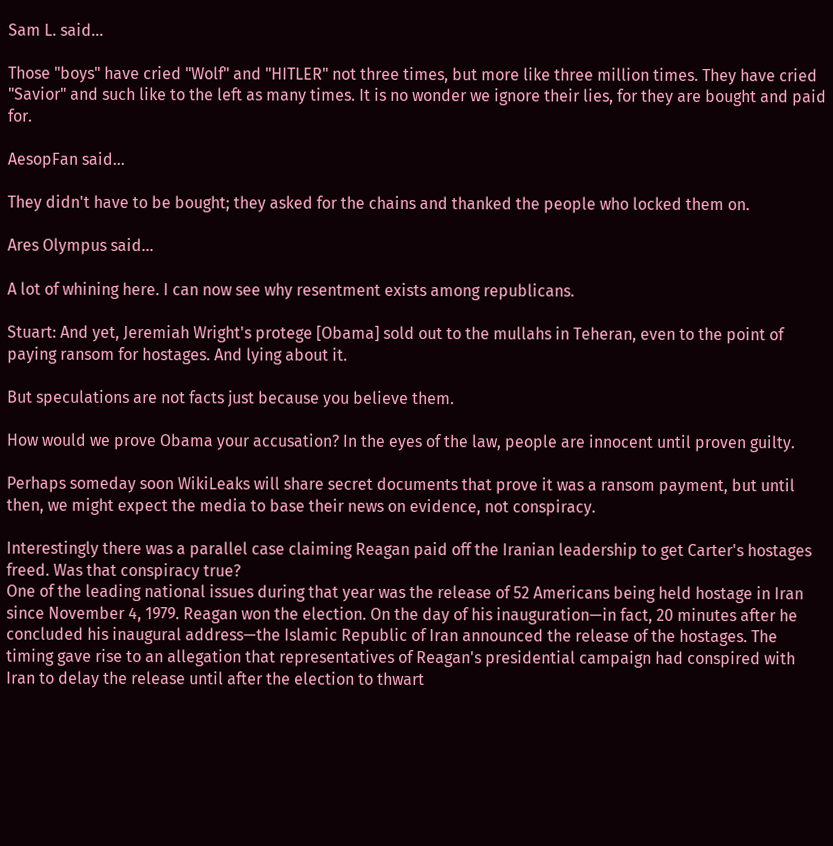Sam L. said...

Those "boys" have cried "Wolf" and "HITLER" not three times, but more like three million times. They have cried "Savior" and such like to the left as many times. It is no wonder we ignore their lies, for they are bought and paid for.

AesopFan said...

They didn't have to be bought; they asked for the chains and thanked the people who locked them on.

Ares Olympus said...

A lot of whining here. I can now see why resentment exists among republicans.

Stuart: And yet, Jeremiah Wright's protege [Obama] sold out to the mullahs in Teheran, even to the point of paying ransom for hostages. And lying about it.

But speculations are not facts just because you believe them.

How would we prove Obama your accusation? In the eyes of the law, people are innocent until proven guilty.

Perhaps someday soon WikiLeaks will share secret documents that prove it was a ransom payment, but until then, we might expect the media to base their news on evidence, not conspiracy.

Interestingly there was a parallel case claiming Reagan paid off the Iranian leadership to get Carter's hostages freed. Was that conspiracy true?
One of the leading national issues during that year was the release of 52 Americans being held hostage in Iran since November 4, 1979. Reagan won the election. On the day of his inauguration—in fact, 20 minutes after he concluded his inaugural address—the Islamic Republic of Iran announced the release of the hostages. The timing gave rise to an allegation that representatives of Reagan's presidential campaign had conspired with Iran to delay the release until after the election to thwart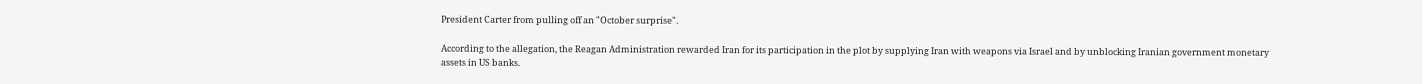President Carter from pulling off an "October surprise".

According to the allegation, the Reagan Administration rewarded Iran for its participation in the plot by supplying Iran with weapons via Israel and by unblocking Iranian government monetary assets in US banks.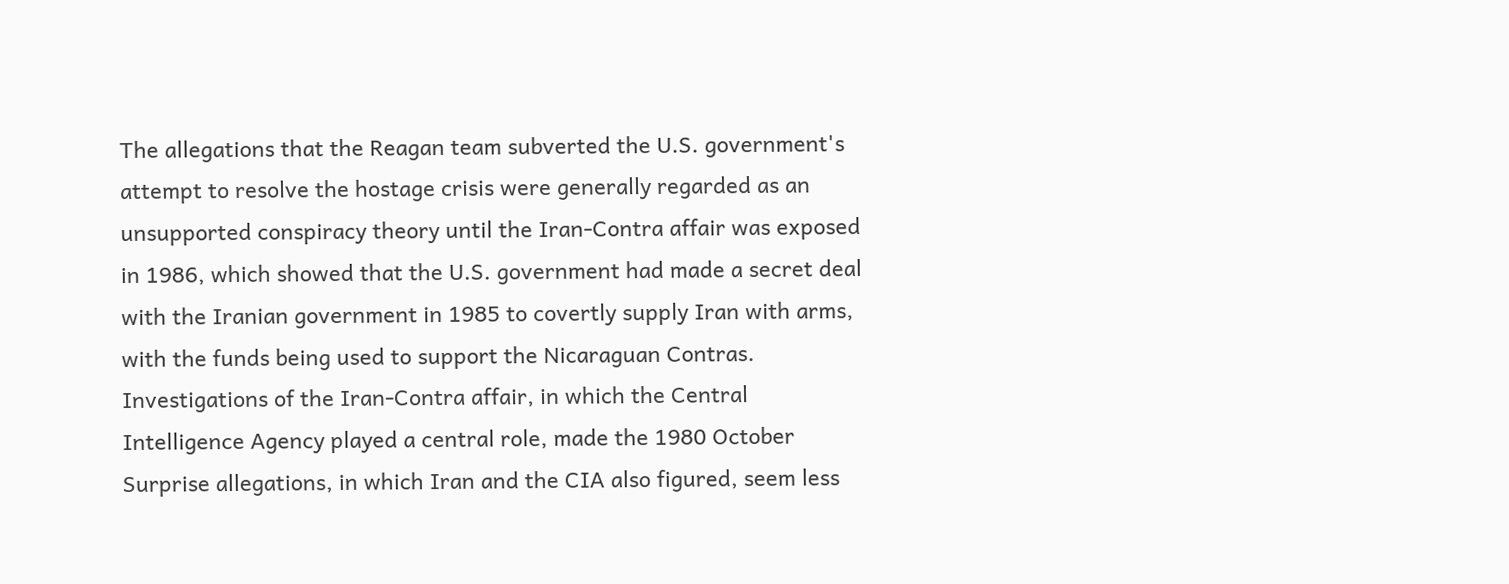The allegations that the Reagan team subverted the U.S. government's attempt to resolve the hostage crisis were generally regarded as an unsupported conspiracy theory until the Iran-Contra affair was exposed in 1986, which showed that the U.S. government had made a secret deal with the Iranian government in 1985 to covertly supply Iran with arms, with the funds being used to support the Nicaraguan Contras. Investigations of the Iran-Contra affair, in which the Central Intelligence Agency played a central role, made the 1980 October Surprise allegations, in which Iran and the CIA also figured, seem less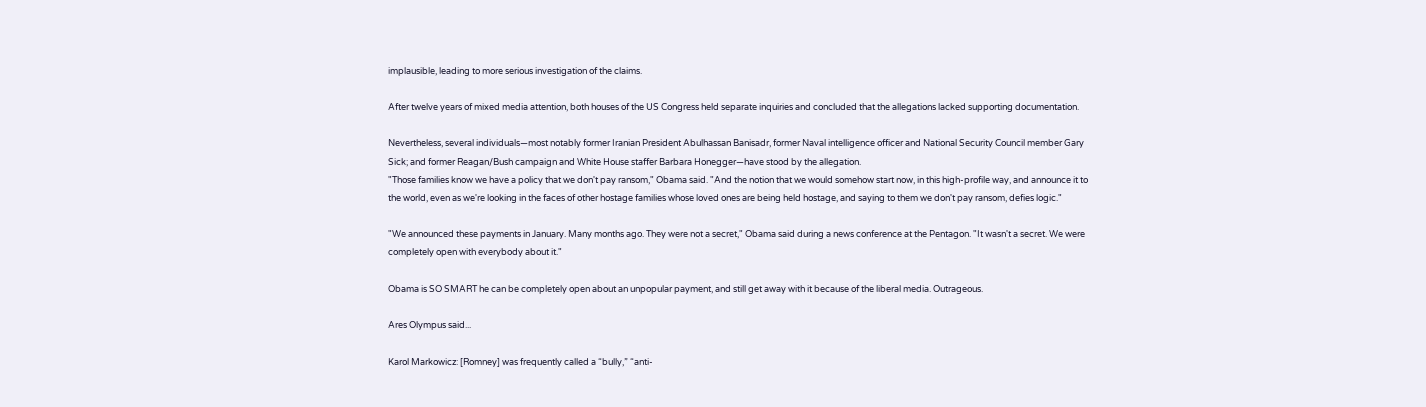implausible, leading to more serious investigation of the claims.

After twelve years of mixed media attention, both houses of the US Congress held separate inquiries and concluded that the allegations lacked supporting documentation.

Nevertheless, several individuals—most notably former Iranian President Abulhassan Banisadr, former Naval intelligence officer and National Security Council member Gary Sick; and former Reagan/Bush campaign and White House staffer Barbara Honegger—have stood by the allegation.
"Those families know we have a policy that we don't pay ransom," Obama said. "And the notion that we would somehow start now, in this high-profile way, and announce it to the world, even as we're looking in the faces of other hostage families whose loved ones are being held hostage, and saying to them we don't pay ransom, defies logic."

"We announced these payments in January. Many months ago. They were not a secret," Obama said during a news conference at the Pentagon. "It wasn't a secret. We were completely open with everybody about it."

Obama is SO SMART he can be completely open about an unpopular payment, and still get away with it because of the liberal media. Outrageous.

Ares Olympus said...

Karol Markowicz: [Romney] was frequently called a “bully,” “anti-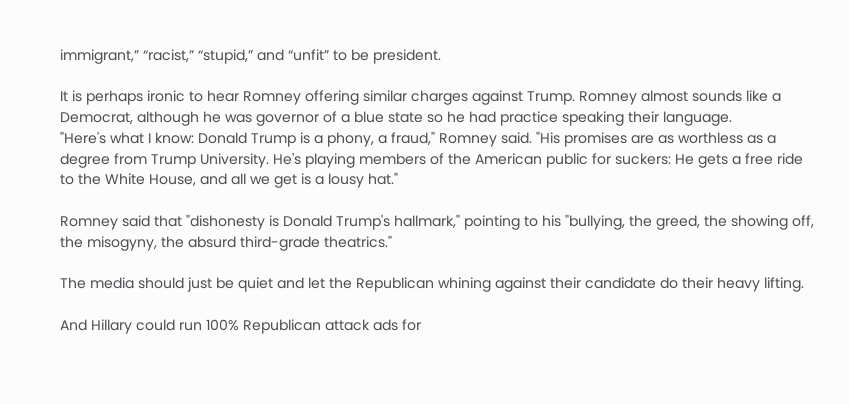immigrant,” “racist,” “stupid,” and “unfit” to be president.

It is perhaps ironic to hear Romney offering similar charges against Trump. Romney almost sounds like a Democrat, although he was governor of a blue state so he had practice speaking their language.
"Here's what I know: Donald Trump is a phony, a fraud," Romney said. "His promises are as worthless as a degree from Trump University. He's playing members of the American public for suckers: He gets a free ride to the White House, and all we get is a lousy hat."

Romney said that "dishonesty is Donald Trump's hallmark," pointing to his "bullying, the greed, the showing off, the misogyny, the absurd third-grade theatrics."

The media should just be quiet and let the Republican whining against their candidate do their heavy lifting.

And Hillary could run 100% Republican attack ads for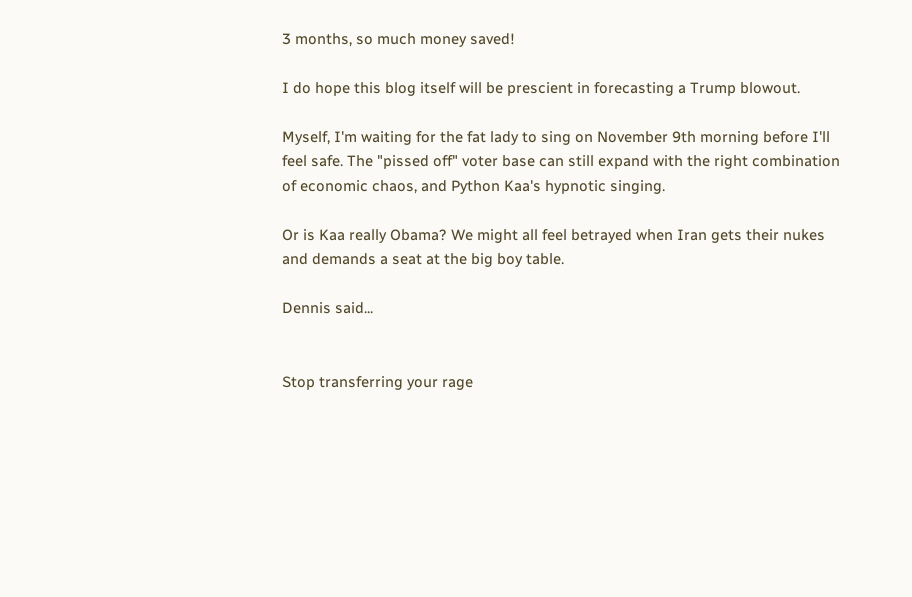3 months, so much money saved!

I do hope this blog itself will be prescient in forecasting a Trump blowout.

Myself, I'm waiting for the fat lady to sing on November 9th morning before I'll feel safe. The "pissed off" voter base can still expand with the right combination of economic chaos, and Python Kaa's hypnotic singing.

Or is Kaa really Obama? We might all feel betrayed when Iran gets their nukes and demands a seat at the big boy table.

Dennis said...


Stop transferring your rage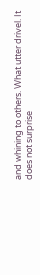and whining to others. What utter drivel. It does not surprise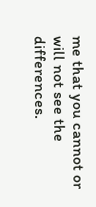me that you cannot or will not see the differences.